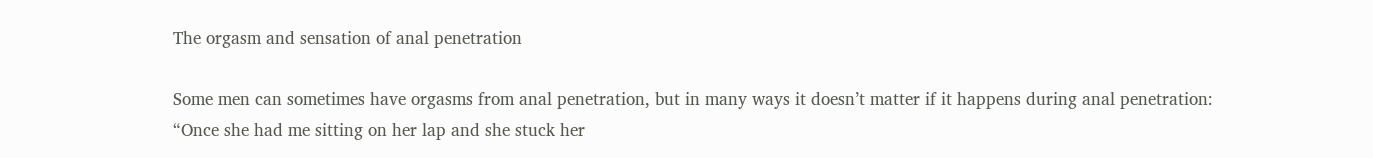The orgasm and sensation of anal penetration

Some men can sometimes have orgasms from anal penetration, but in many ways it doesn’t matter if it happens during anal penetration:
“Once she had me sitting on her lap and she stuck her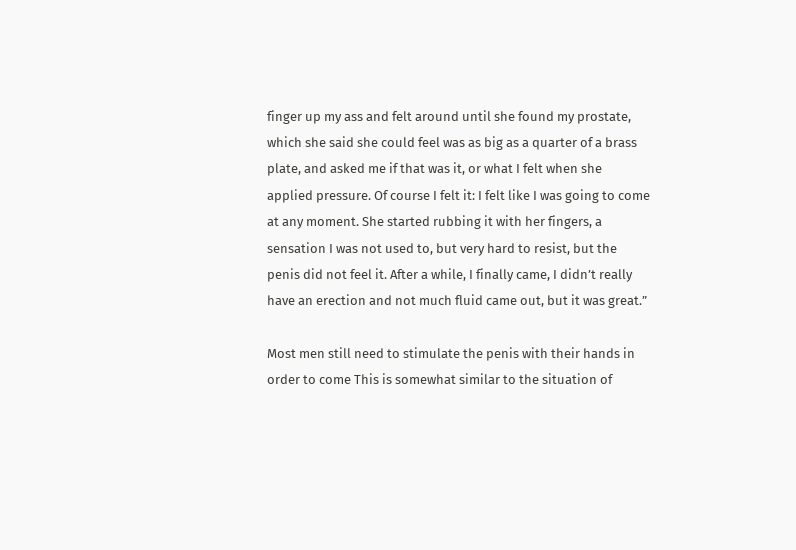finger up my ass and felt around until she found my prostate, which she said she could feel was as big as a quarter of a brass plate, and asked me if that was it, or what I felt when she applied pressure. Of course I felt it: I felt like I was going to come at any moment. She started rubbing it with her fingers, a sensation I was not used to, but very hard to resist, but the penis did not feel it. After a while, I finally came, I didn’t really have an erection and not much fluid came out, but it was great.”

Most men still need to stimulate the penis with their hands in order to come This is somewhat similar to the situation of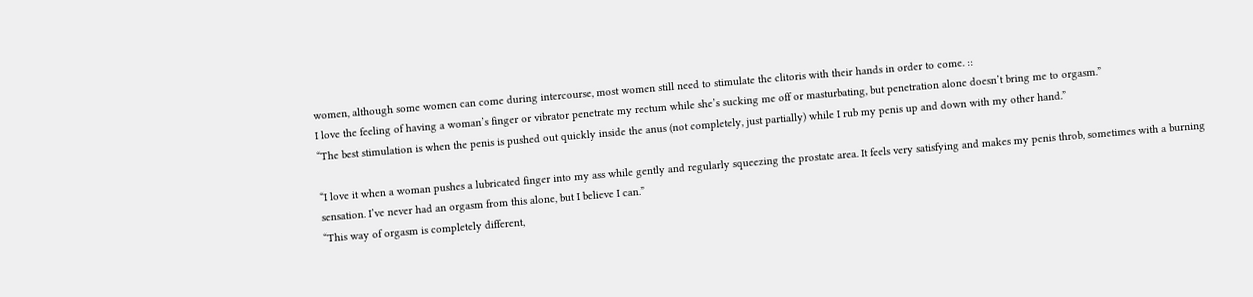women, although some women can come during intercourse, most women still need to stimulate the clitoris with their hands in order to come. ::
I love the feeling of having a woman’s finger or vibrator penetrate my rectum while she’s sucking me off or masturbating, but penetration alone doesn’t bring me to orgasm.”
“The best stimulation is when the penis is pushed out quickly inside the anus (not completely, just partially) while I rub my penis up and down with my other hand.”

“I love it when a woman pushes a lubricated finger into my ass while gently and regularly squeezing the prostate area. It feels very satisfying and makes my penis throb, sometimes with a burning sensation. I’ve never had an orgasm from this alone, but I believe I can.”
“This way of orgasm is completely different,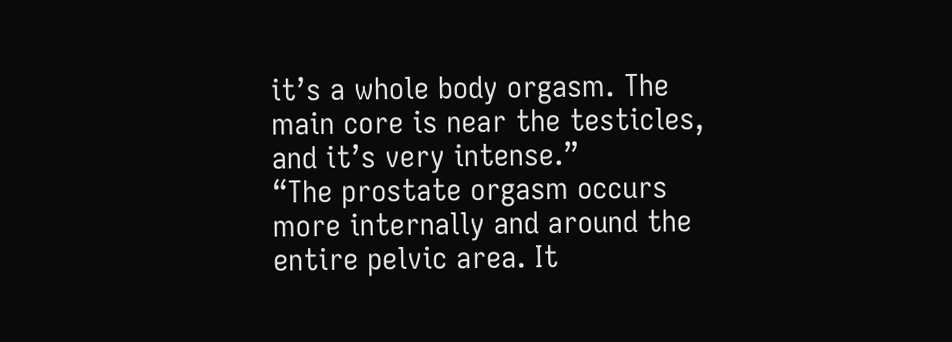it’s a whole body orgasm. The main core is near the testicles, and it’s very intense.”
“The prostate orgasm occurs more internally and around the entire pelvic area. It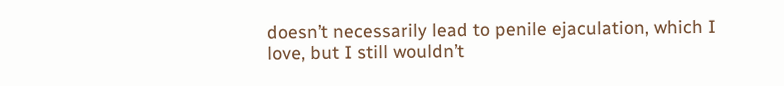doesn’t necessarily lead to penile ejaculation, which I love, but I still wouldn’t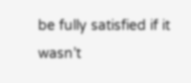be fully satisfied if it wasn’t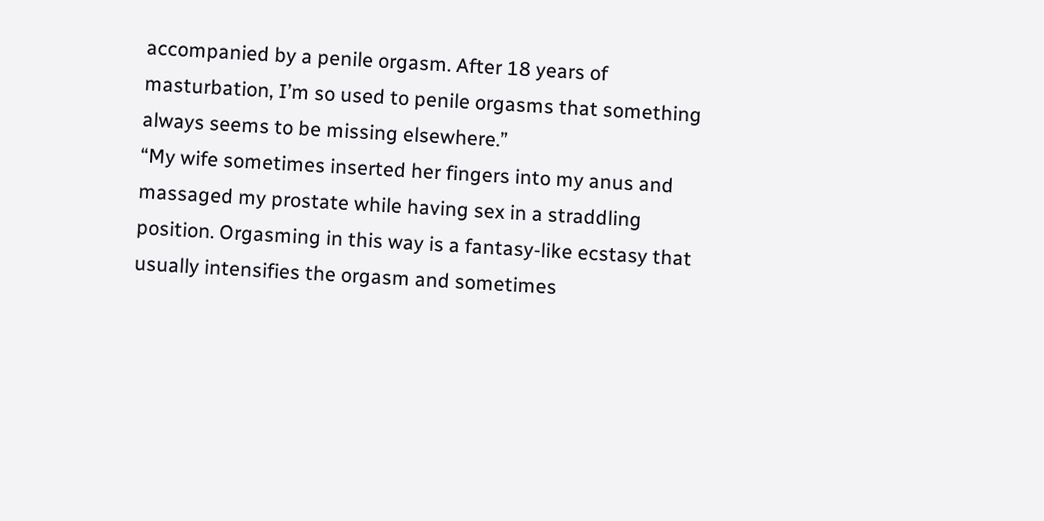accompanied by a penile orgasm. After 18 years of masturbation, I’m so used to penile orgasms that something always seems to be missing elsewhere.”
“My wife sometimes inserted her fingers into my anus and massaged my prostate while having sex in a straddling position. Orgasming in this way is a fantasy-like ecstasy that usually intensifies the orgasm and sometimes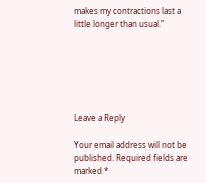makes my contractions last a little longer than usual.”






Leave a Reply

Your email address will not be published. Required fields are marked *